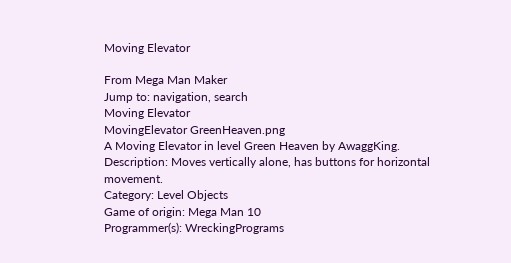Moving Elevator

From Mega Man Maker
Jump to: navigation, search
Moving Elevator
MovingElevator GreenHeaven.png
A Moving Elevator in level Green Heaven by AwaggKing.
Description: Moves vertically alone, has buttons for horizontal movement.
Category: Level Objects
Game of origin: Mega Man 10
Programmer(s): WreckingPrograms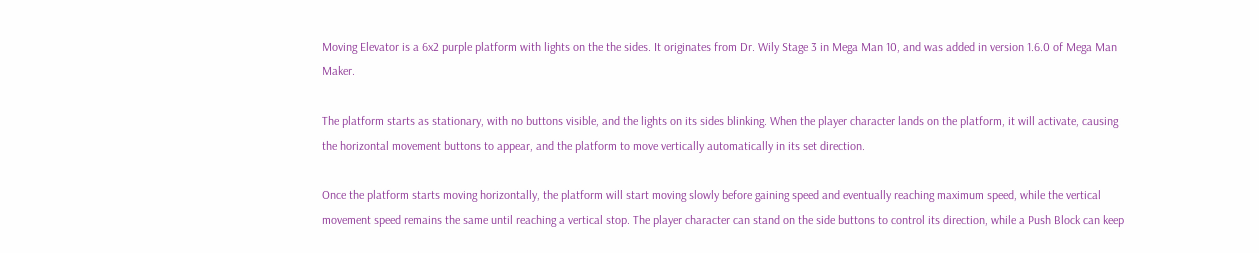Moving Elevator is a 6x2 purple platform with lights on the the sides. It originates from Dr. Wily Stage 3 in Mega Man 10, and was added in version 1.6.0 of Mega Man Maker.

The platform starts as stationary, with no buttons visible, and the lights on its sides blinking. When the player character lands on the platform, it will activate, causing the horizontal movement buttons to appear, and the platform to move vertically automatically in its set direction.

Once the platform starts moving horizontally, the platform will start moving slowly before gaining speed and eventually reaching maximum speed, while the vertical movement speed remains the same until reaching a vertical stop. The player character can stand on the side buttons to control its direction, while a Push Block can keep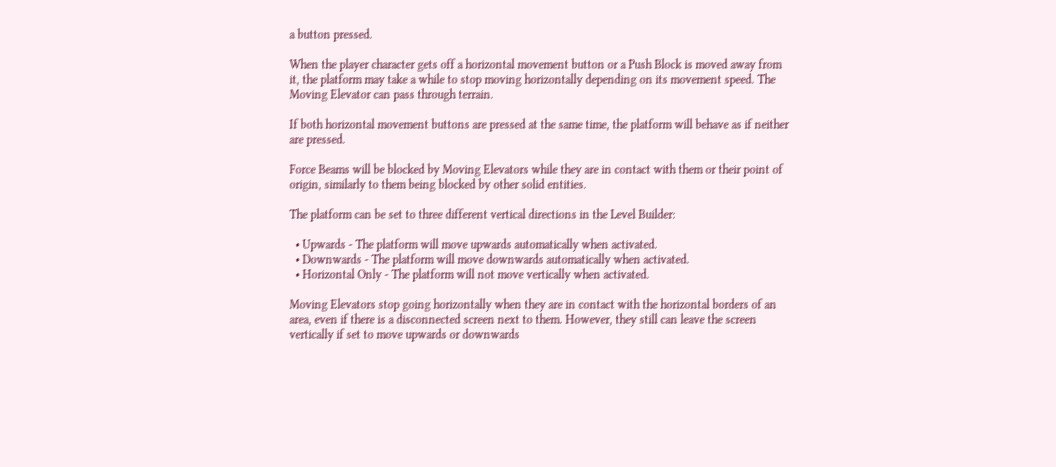a button pressed.

When the player character gets off a horizontal movement button or a Push Block is moved away from it, the platform may take a while to stop moving horizontally depending on its movement speed. The Moving Elevator can pass through terrain.

If both horizontal movement buttons are pressed at the same time, the platform will behave as if neither are pressed.

Force Beams will be blocked by Moving Elevators while they are in contact with them or their point of origin, similarly to them being blocked by other solid entities.

The platform can be set to three different vertical directions in the Level Builder:

  • Upwards - The platform will move upwards automatically when activated.
  • Downwards - The platform will move downwards automatically when activated.
  • Horizontal Only - The platform will not move vertically when activated.

Moving Elevators stop going horizontally when they are in contact with the horizontal borders of an area, even if there is a disconnected screen next to them. However, they still can leave the screen vertically if set to move upwards or downwards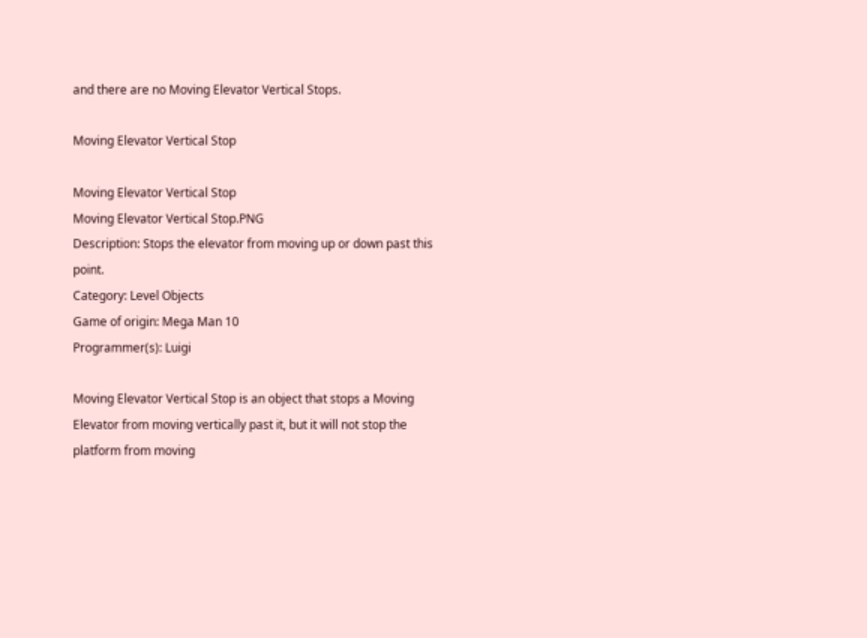and there are no Moving Elevator Vertical Stops.

Moving Elevator Vertical Stop

Moving Elevator Vertical Stop
Moving Elevator Vertical Stop.PNG
Description: Stops the elevator from moving up or down past this point.
Category: Level Objects
Game of origin: Mega Man 10
Programmer(s): Luigi

Moving Elevator Vertical Stop is an object that stops a Moving Elevator from moving vertically past it, but it will not stop the platform from moving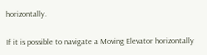horizontally.

If it is possible to navigate a Moving Elevator horizontally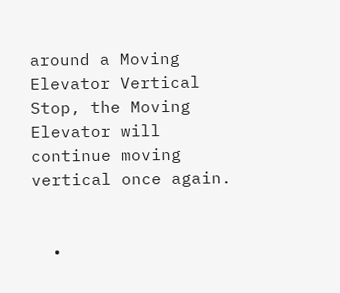around a Moving Elevator Vertical Stop, the Moving Elevator will continue moving vertical once again.


  •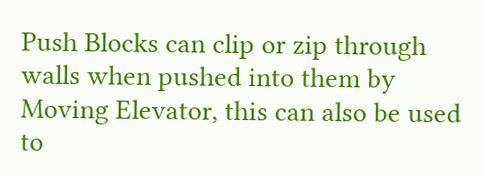Push Blocks can clip or zip through walls when pushed into them by Moving Elevator, this can also be used to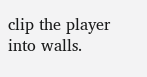clip the player into walls.